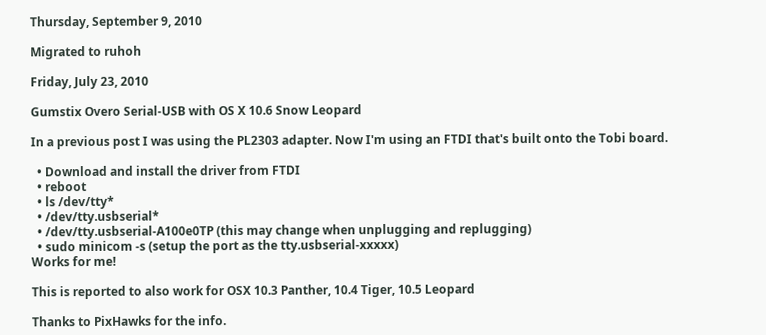Thursday, September 9, 2010

Migrated to ruhoh

Friday, July 23, 2010

Gumstix Overo Serial-USB with OS X 10.6 Snow Leopard

In a previous post I was using the PL2303 adapter. Now I'm using an FTDI that's built onto the Tobi board.

  • Download and install the driver from FTDI
  • reboot
  • ls /dev/tty*
  • /dev/tty.usbserial*
  • /dev/tty.usbserial-A100e0TP (this may change when unplugging and replugging)
  • sudo minicom -s (setup the port as the tty.usbserial-xxxxx)
Works for me!

This is reported to also work for OSX 10.3 Panther, 10.4 Tiger, 10.5 Leopard

Thanks to PixHawks for the info.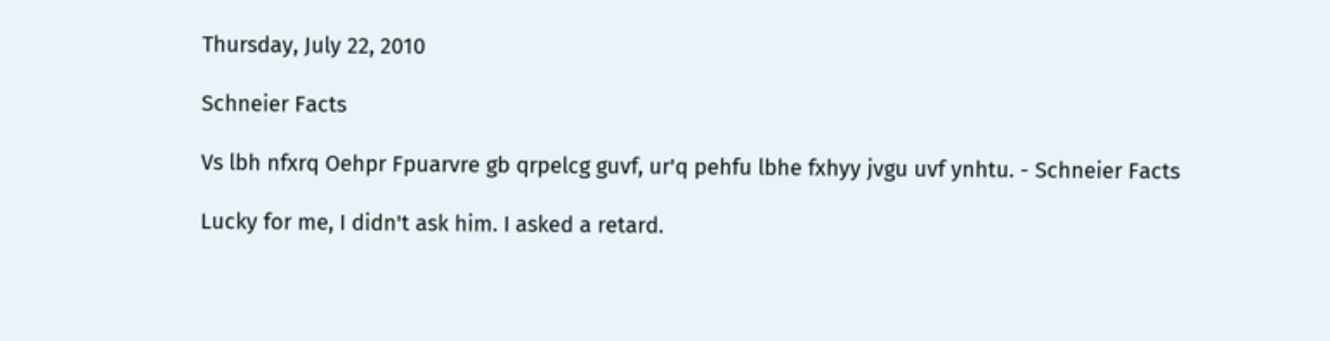Thursday, July 22, 2010

Schneier Facts

Vs lbh nfxrq Oehpr Fpuarvre gb qrpelcg guvf, ur'q pehfu lbhe fxhyy jvgu uvf ynhtu. - Schneier Facts

Lucky for me, I didn't ask him. I asked a retard.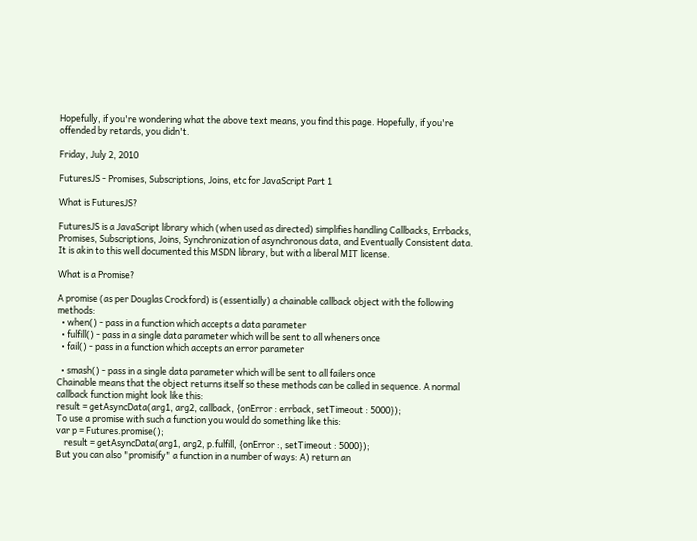Hopefully, if you're wondering what the above text means, you find this page. Hopefully, if you're offended by retards, you didn't.

Friday, July 2, 2010

FuturesJS - Promises, Subscriptions, Joins, etc for JavaScript Part 1

What is FuturesJS?

FuturesJS is a JavaScript library which (when used as directed) simplifies handling Callbacks, Errbacks, Promises, Subscriptions, Joins, Synchronization of asynchronous data, and Eventually Consistent data. It is akin to this well documented this MSDN library, but with a liberal MIT license.

What is a Promise?

A promise (as per Douglas Crockford) is (essentially) a chainable callback object with the following methods:
  • when() - pass in a function which accepts a data parameter
  • fulfill() - pass in a single data parameter which will be sent to all wheners once
  • fail() - pass in a function which accepts an error parameter

  • smash() - pass in a single data parameter which will be sent to all failers once
Chainable means that the object returns itself so these methods can be called in sequence. A normal callback function might look like this:
result = getAsyncData(arg1, arg2, callback, {onError : errback, setTimeout : 5000});
To use a promise with such a function you would do something like this:
var p = Futures.promise();
    result = getAsyncData(arg1, arg2, p.fulfill, {onError :, setTimeout : 5000});
But you can also "promisify" a function in a number of ways: A) return an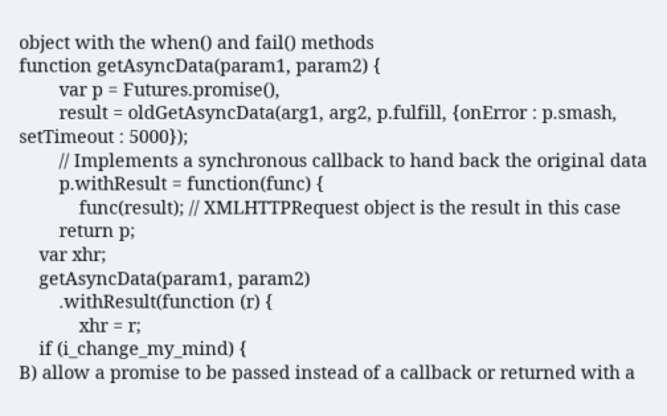object with the when() and fail() methods
function getAsyncData(param1, param2) {
        var p = Futures.promise(),
        result = oldGetAsyncData(arg1, arg2, p.fulfill, {onError : p.smash, setTimeout : 5000});
        // Implements a synchronous callback to hand back the original data
        p.withResult = function(func) {
            func(result); // XMLHTTPRequest object is the result in this case
        return p;
    var xhr;
    getAsyncData(param1, param2)
        .withResult(function (r) {
            xhr = r;
    if (i_change_my_mind) {
B) allow a promise to be passed instead of a callback or returned with a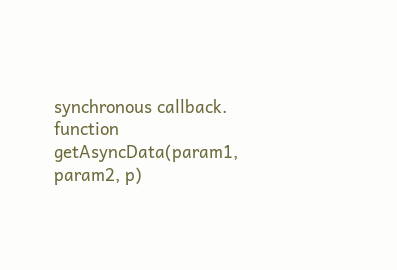synchronous callback.
function getAsyncData(param1, param2, p)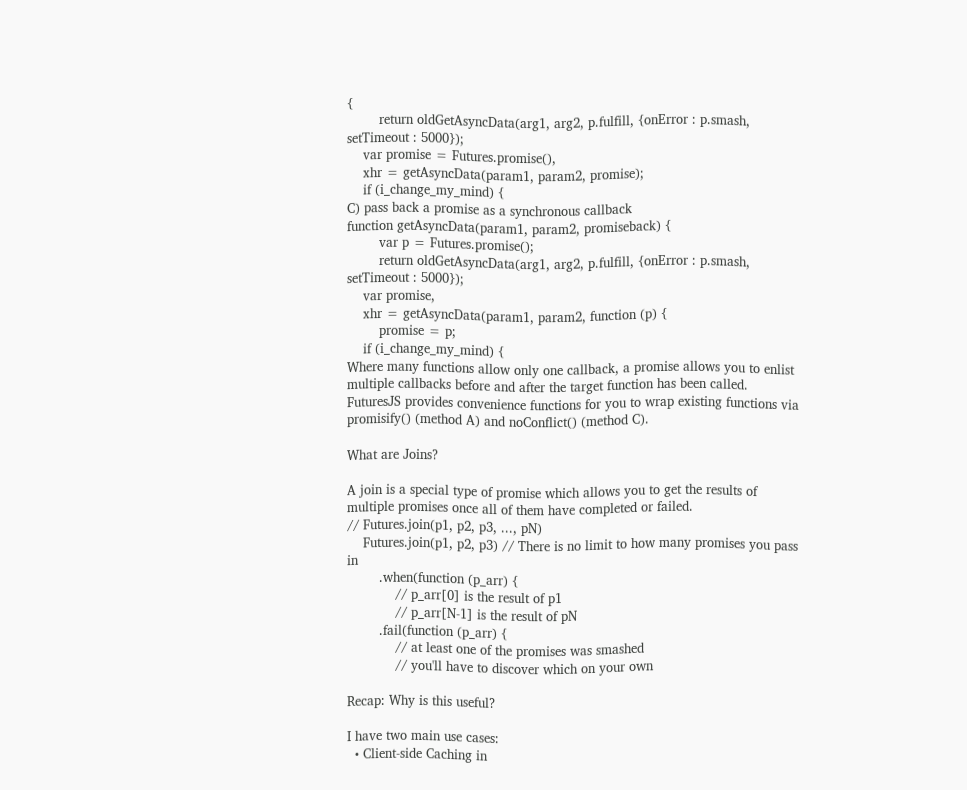{
        return oldGetAsyncData(arg1, arg2, p.fulfill, {onError : p.smash, setTimeout : 5000});
    var promise = Futures.promise(),
    xhr = getAsyncData(param1, param2, promise);
    if (i_change_my_mind) {
C) pass back a promise as a synchronous callback
function getAsyncData(param1, param2, promiseback) {
        var p = Futures.promise();
        return oldGetAsyncData(arg1, arg2, p.fulfill, {onError : p.smash, setTimeout : 5000});
    var promise,
    xhr = getAsyncData(param1, param2, function (p) {
        promise = p;
    if (i_change_my_mind) {
Where many functions allow only one callback, a promise allows you to enlist multiple callbacks before and after the target function has been called. FuturesJS provides convenience functions for you to wrap existing functions via promisify() (method A) and noConflict() (method C).

What are Joins?

A join is a special type of promise which allows you to get the results of multiple promises once all of them have completed or failed.
// Futures.join(p1, p2, p3, ..., pN)
    Futures.join(p1, p2, p3) // There is no limit to how many promises you pass in
        .when(function (p_arr) {
            // p_arr[0] is the result of p1
            // p_arr[N-1] is the result of pN
        .fail(function (p_arr) {
            // at least one of the promises was smashed
            // you'll have to discover which on your own

Recap: Why is this useful?

I have two main use cases:
  • Client-side Caching in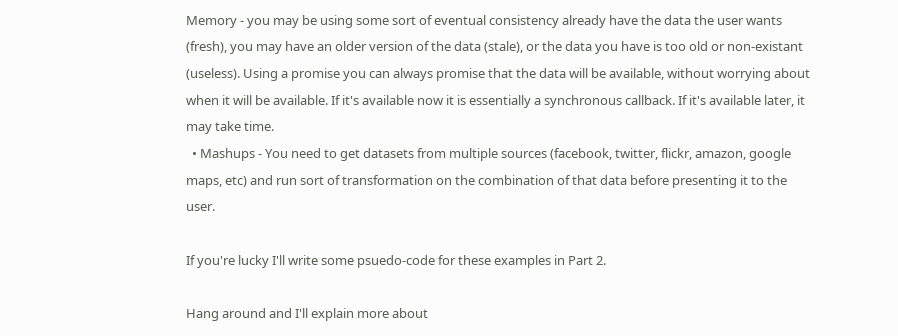Memory - you may be using some sort of eventual consistency already have the data the user wants (fresh), you may have an older version of the data (stale), or the data you have is too old or non-existant (useless). Using a promise you can always promise that the data will be available, without worrying about when it will be available. If it's available now it is essentially a synchronous callback. If it's available later, it may take time.
  • Mashups - You need to get datasets from multiple sources (facebook, twitter, flickr, amazon, google maps, etc) and run sort of transformation on the combination of that data before presenting it to the user.

If you're lucky I'll write some psuedo-code for these examples in Part 2.

Hang around and I'll explain more about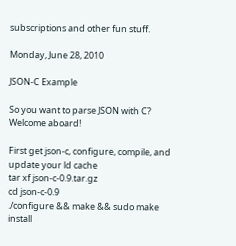subscriptions and other fun stuff.

Monday, June 28, 2010

JSON-C Example

So you want to parse JSON with C? Welcome aboard!

First get json-c, configure, compile, and update your ld cache
tar xf json-c-0.9.tar.gz
cd json-c-0.9
./configure && make && sudo make install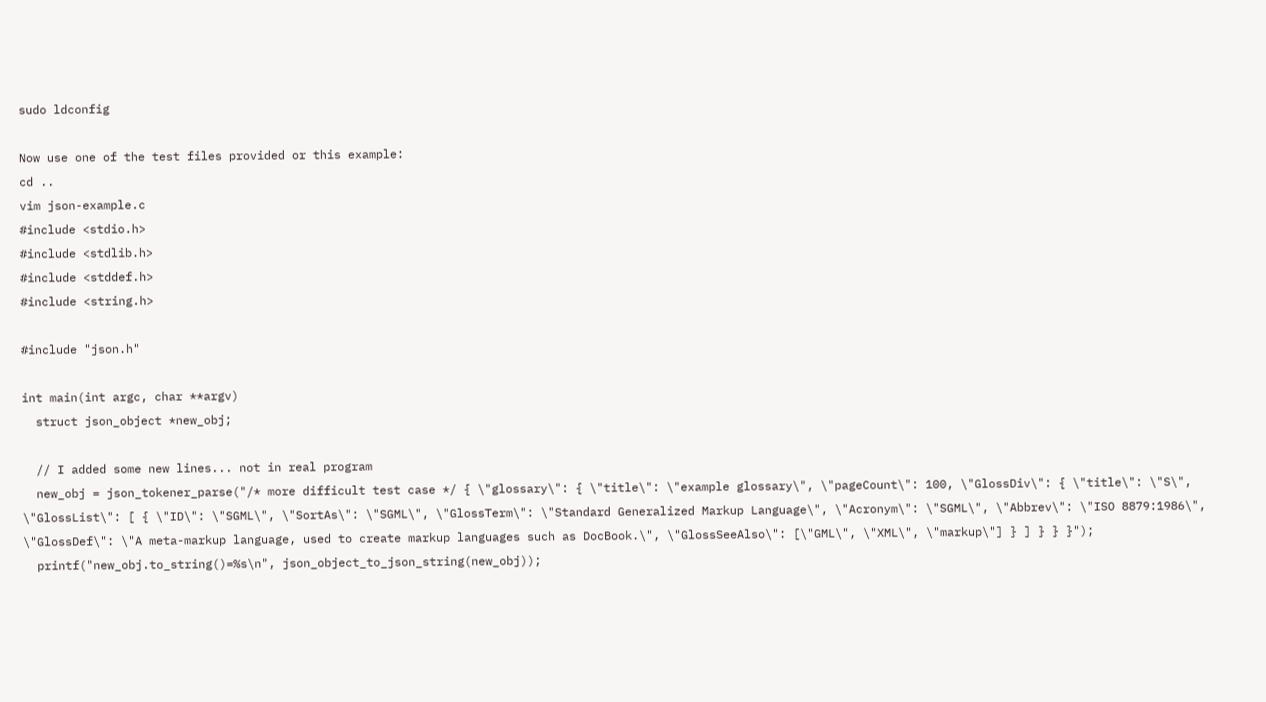sudo ldconfig

Now use one of the test files provided or this example:
cd ..
vim json-example.c
#include <stdio.h>
#include <stdlib.h>
#include <stddef.h>
#include <string.h>

#include "json.h"

int main(int argc, char **argv)
  struct json_object *new_obj;

  // I added some new lines... not in real program
  new_obj = json_tokener_parse("/* more difficult test case */ { \"glossary\": { \"title\": \"example glossary\", \"pageCount\": 100, \"GlossDiv\": { \"title\": \"S\", \"GlossList\": [ { \"ID\": \"SGML\", \"SortAs\": \"SGML\", \"GlossTerm\": \"Standard Generalized Markup Language\", \"Acronym\": \"SGML\", \"Abbrev\": \"ISO 8879:1986\", \"GlossDef\": \"A meta-markup language, used to create markup languages such as DocBook.\", \"GlossSeeAlso\": [\"GML\", \"XML\", \"markup\"] } ] } } }");
  printf("new_obj.to_string()=%s\n", json_object_to_json_string(new_obj));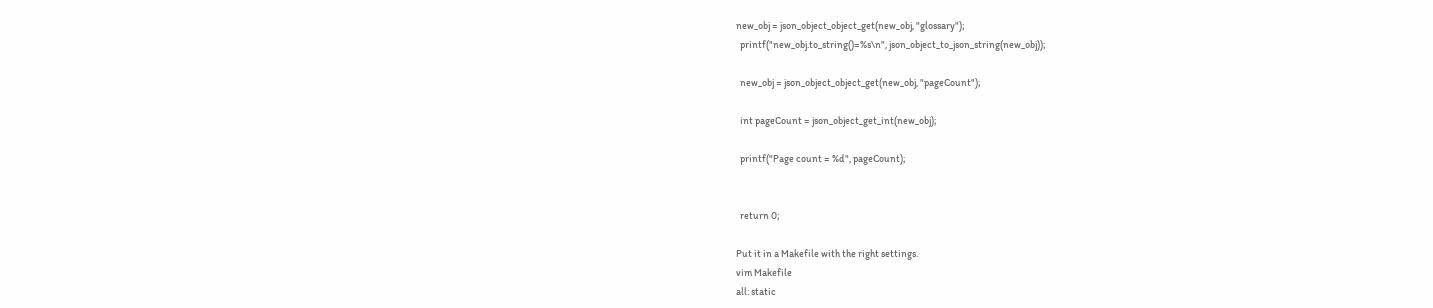new_obj = json_object_object_get(new_obj, "glossary");
  printf("new_obj.to_string()=%s\n", json_object_to_json_string(new_obj));

  new_obj = json_object_object_get(new_obj, "pageCount");

  int pageCount = json_object_get_int(new_obj);

  printf("Page count = %d", pageCount);


  return 0;

Put it in a Makefile with the right settings.
vim Makefile
all: static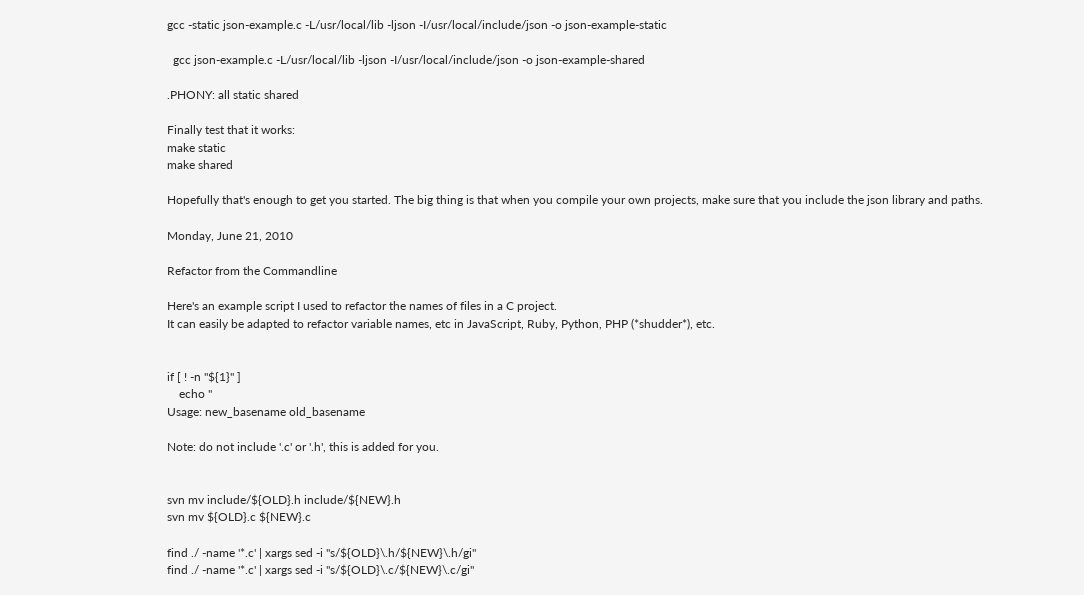gcc -static json-example.c -L/usr/local/lib -ljson -I/usr/local/include/json -o json-example-static

  gcc json-example.c -L/usr/local/lib -ljson -I/usr/local/include/json -o json-example-shared

.PHONY: all static shared

Finally test that it works:
make static
make shared

Hopefully that's enough to get you started. The big thing is that when you compile your own projects, make sure that you include the json library and paths.

Monday, June 21, 2010

Refactor from the Commandline

Here's an example script I used to refactor the names of files in a C project.
It can easily be adapted to refactor variable names, etc in JavaScript, Ruby, Python, PHP (*shudder*), etc.


if [ ! -n "${1}" ]
    echo "
Usage: new_basename old_basename

Note: do not include '.c' or '.h', this is added for you.


svn mv include/${OLD}.h include/${NEW}.h
svn mv ${OLD}.c ${NEW}.c

find ./ -name '*.c' | xargs sed -i "s/${OLD}\.h/${NEW}\.h/gi"
find ./ -name '*.c' | xargs sed -i "s/${OLD}\.c/${NEW}\.c/gi"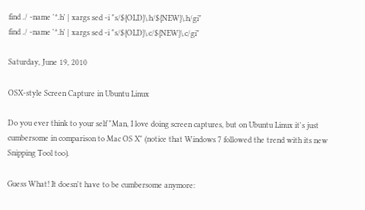find ./ -name '*.h' | xargs sed -i "s/${OLD}\.h/${NEW}\.h/gi"
find ./ -name '*.h' | xargs sed -i "s/${OLD}\.c/${NEW}\.c/gi"

Saturday, June 19, 2010

OSX-style Screen Capture in Ubuntu Linux

Do you ever think to your self "Man, I love doing screen captures, but on Ubuntu Linux it's just cumbersome in comparison to Mac OS X" (notice that Windows 7 followed the trend with its new Snipping Tool too).

Guess What! It doesn't have to be cumbersome anymore: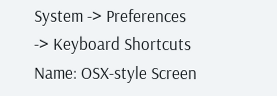System -> Preferences -> Keyboard Shortcuts
Name: OSX-style Screen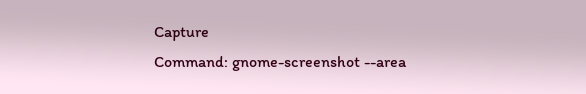Capture
Command: gnome-screenshot --area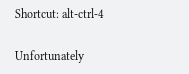Shortcut: alt-ctrl-4

Unfortunately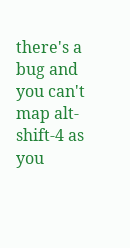there's a bug and you can't map alt-shift-4 as you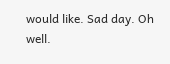would like. Sad day. Oh well.